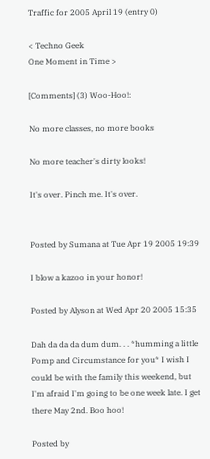Traffic for 2005 April 19 (entry 0)

< Techno Geek
One Moment in Time >

[Comments] (3) Woo-Hoo!:

No more classes, no more books

No more teacher's dirty looks!

It's over. Pinch me. It's over.


Posted by Sumana at Tue Apr 19 2005 19:39

I blow a kazoo in your honor!

Posted by Alyson at Wed Apr 20 2005 15:35

Dah da da da dum dum. . . *humming a little Pomp and Circumstance for you* I wish I could be with the family this weekend, but I'm afraid I'm going to be one week late. I get there May 2nd. Boo hoo!

Posted by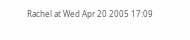Rachel at Wed Apr 20 2005 17:09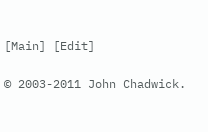[Main] [Edit]

© 2003-2011 John Chadwick.